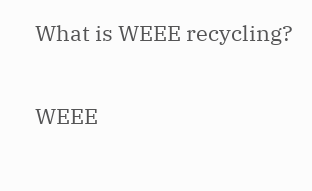What is WEEE recycling?

WEEE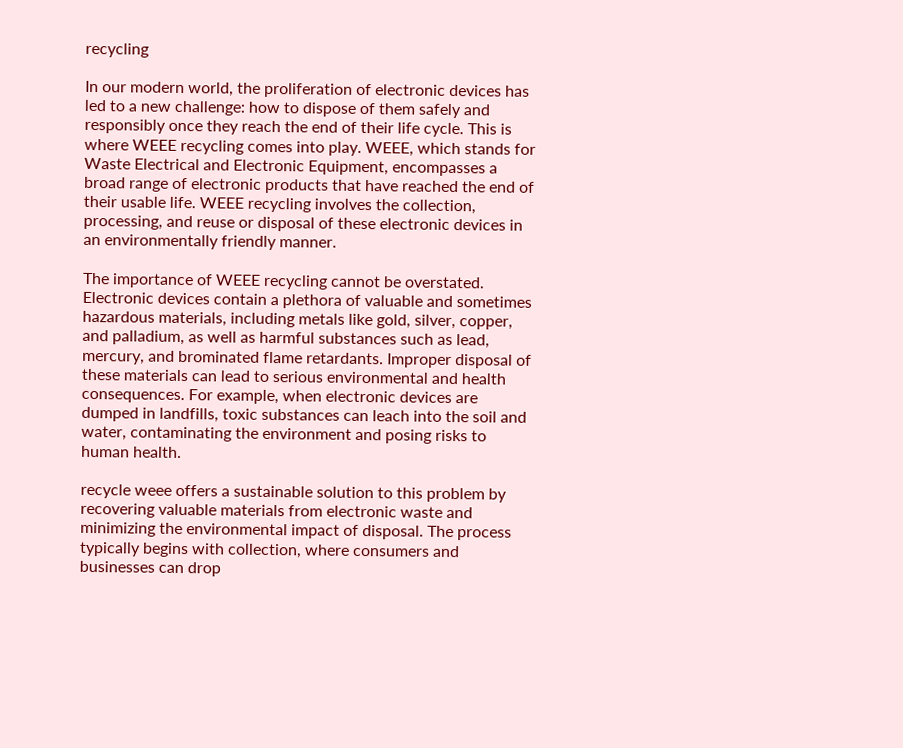recycling

In our modern world, the proliferation of electronic devices has led to a new challenge: how to dispose of them safely and responsibly once they reach the end of their life cycle. This is where WEEE recycling comes into play. WEEE, which stands for Waste Electrical and Electronic Equipment, encompasses a broad range of electronic products that have reached the end of their usable life. WEEE recycling involves the collection, processing, and reuse or disposal of these electronic devices in an environmentally friendly manner.

The importance of WEEE recycling cannot be overstated. Electronic devices contain a plethora of valuable and sometimes hazardous materials, including metals like gold, silver, copper, and palladium, as well as harmful substances such as lead, mercury, and brominated flame retardants. Improper disposal of these materials can lead to serious environmental and health consequences. For example, when electronic devices are dumped in landfills, toxic substances can leach into the soil and water, contaminating the environment and posing risks to human health.

recycle weee offers a sustainable solution to this problem by recovering valuable materials from electronic waste and minimizing the environmental impact of disposal. The process typically begins with collection, where consumers and businesses can drop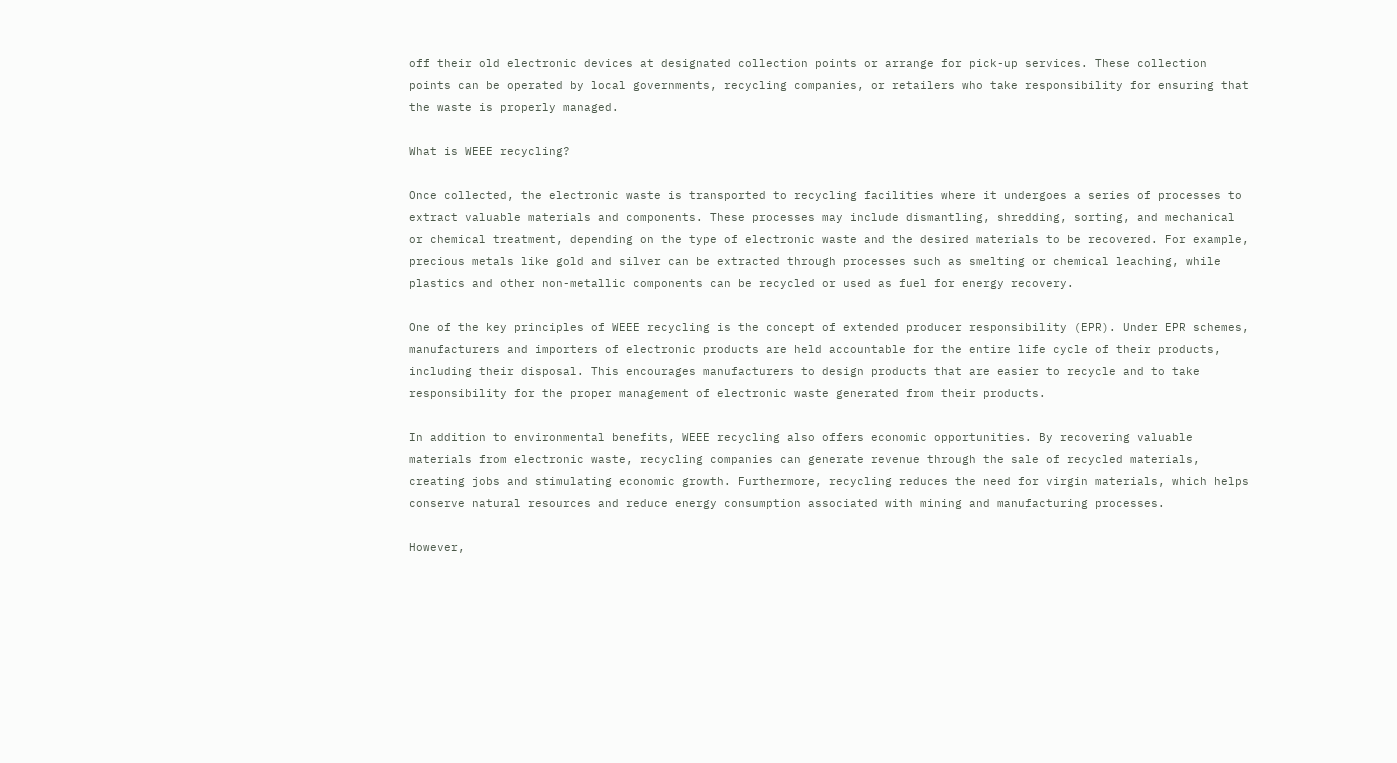off their old electronic devices at designated collection points or arrange for pick-up services. These collection points can be operated by local governments, recycling companies, or retailers who take responsibility for ensuring that the waste is properly managed.

What is WEEE recycling?

Once collected, the electronic waste is transported to recycling facilities where it undergoes a series of processes to extract valuable materials and components. These processes may include dismantling, shredding, sorting, and mechanical or chemical treatment, depending on the type of electronic waste and the desired materials to be recovered. For example, precious metals like gold and silver can be extracted through processes such as smelting or chemical leaching, while plastics and other non-metallic components can be recycled or used as fuel for energy recovery.

One of the key principles of WEEE recycling is the concept of extended producer responsibility (EPR). Under EPR schemes, manufacturers and importers of electronic products are held accountable for the entire life cycle of their products, including their disposal. This encourages manufacturers to design products that are easier to recycle and to take responsibility for the proper management of electronic waste generated from their products.

In addition to environmental benefits, WEEE recycling also offers economic opportunities. By recovering valuable materials from electronic waste, recycling companies can generate revenue through the sale of recycled materials, creating jobs and stimulating economic growth. Furthermore, recycling reduces the need for virgin materials, which helps conserve natural resources and reduce energy consumption associated with mining and manufacturing processes.

However,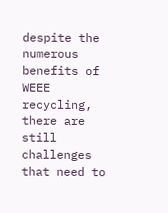despite the numerous benefits of WEEE recycling, there are still challenges that need to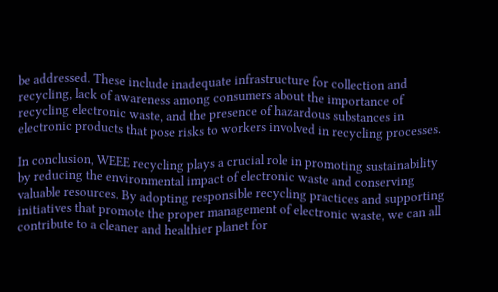be addressed. These include inadequate infrastructure for collection and recycling, lack of awareness among consumers about the importance of recycling electronic waste, and the presence of hazardous substances in electronic products that pose risks to workers involved in recycling processes.

In conclusion, WEEE recycling plays a crucial role in promoting sustainability by reducing the environmental impact of electronic waste and conserving valuable resources. By adopting responsible recycling practices and supporting initiatives that promote the proper management of electronic waste, we can all contribute to a cleaner and healthier planet for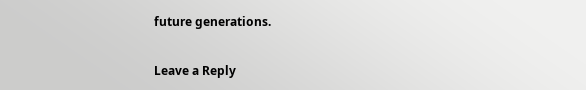future generations.

Leave a Reply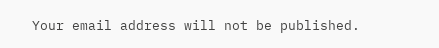Your email address will not be published.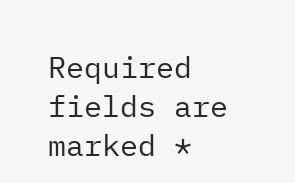Required fields are marked *